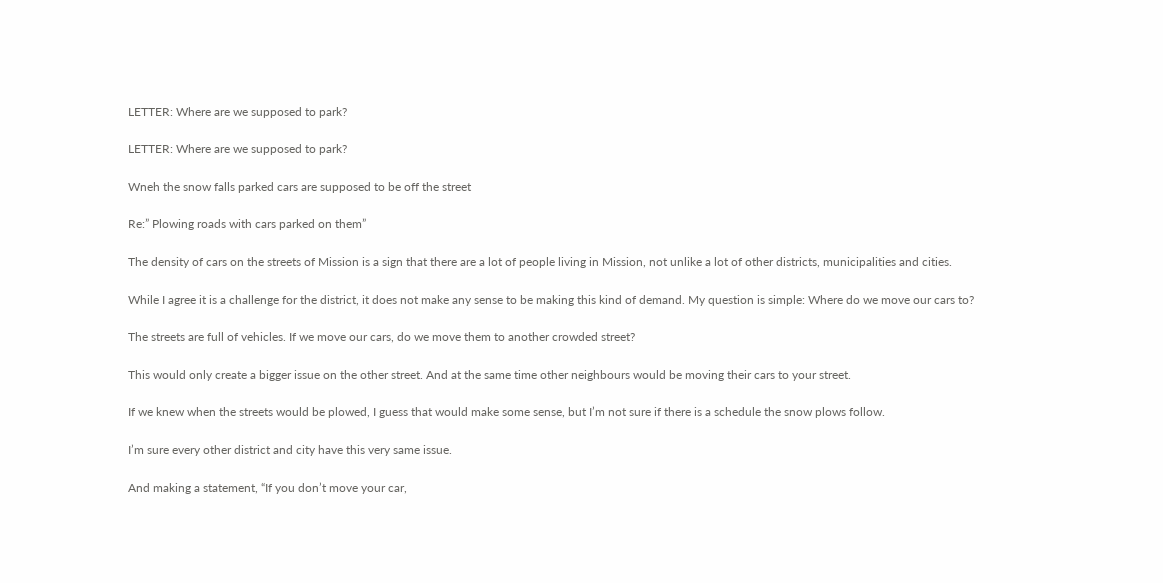LETTER: Where are we supposed to park?

LETTER: Where are we supposed to park?

Wneh the snow falls parked cars are supposed to be off the street

Re:” Plowing roads with cars parked on them”

The density of cars on the streets of Mission is a sign that there are a lot of people living in Mission, not unlike a lot of other districts, municipalities and cities.

While I agree it is a challenge for the district, it does not make any sense to be making this kind of demand. My question is simple: Where do we move our cars to?

The streets are full of vehicles. If we move our cars, do we move them to another crowded street?

This would only create a bigger issue on the other street. And at the same time other neighbours would be moving their cars to your street.

If we knew when the streets would be plowed, I guess that would make some sense, but I’m not sure if there is a schedule the snow plows follow.

I’m sure every other district and city have this very same issue.

And making a statement, “If you don’t move your car,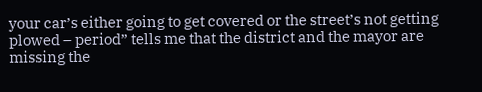your car’s either going to get covered or the street’s not getting plowed – period” tells me that the district and the mayor are missing the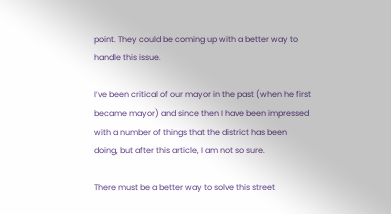point. They could be coming up with a better way to handle this issue.

I’ve been critical of our mayor in the past (when he first became mayor) and since then I have been impressed with a number of things that the district has been doing, but after this article, I am not so sure.

There must be a better way to solve this street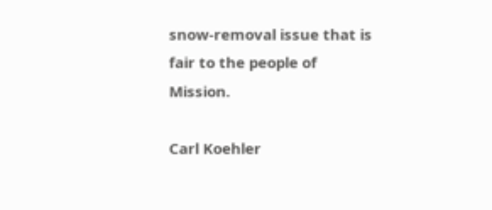snow-removal issue that is fair to the people of Mission.

Carl Koehler